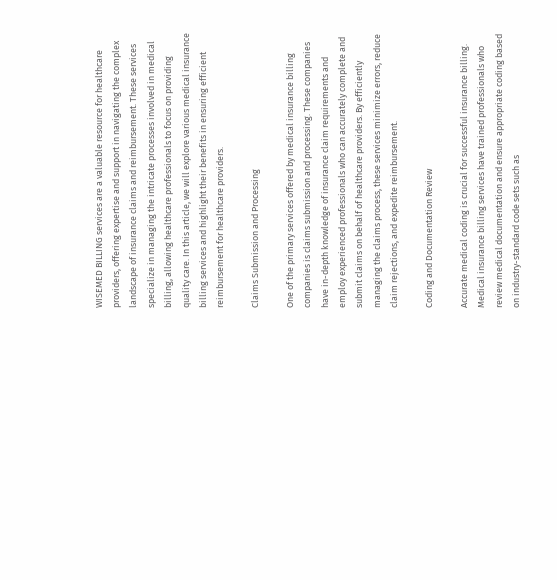WISEMED BILLING services are a valuable resource for healthcare providers, offering expertise and support in navigating the complex landscape of insurance claims and reimbursement. These services specialize in managing the intricate processes involved in medical billing, allowing healthcare professionals to focus on providing quality care. In this article, we will explore various medical insurance billing services and highlight their benefits in ensuring efficient reimbursement for healthcare providers.

Claims Submission and Processing

One of the primary services offered by medical insurance billing companies is claims submission and processing. These companies have in-depth knowledge of insurance claim requirements and employ experienced professionals who can accurately complete and submit claims on behalf of healthcare providers. By efficiently managing the claims process, these services minimize errors, reduce claim rejections, and expedite reimbursement.

Coding and Documentation Review

Accurate medical coding is crucial for successful insurance billing. Medical insurance billing services have trained professionals who review medical documentation and ensure appropriate coding based on industry-standard code sets such as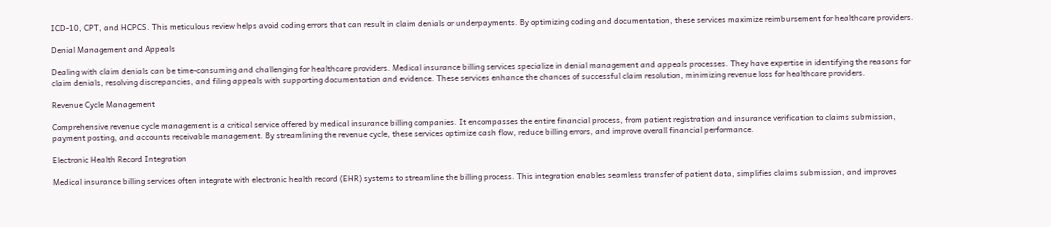ICD-10, CPT, and HCPCS. This meticulous review helps avoid coding errors that can result in claim denials or underpayments. By optimizing coding and documentation, these services maximize reimbursement for healthcare providers.

Denial Management and Appeals

Dealing with claim denials can be time-consuming and challenging for healthcare providers. Medical insurance billing services specialize in denial management and appeals processes. They have expertise in identifying the reasons for claim denials, resolving discrepancies, and filing appeals with supporting documentation and evidence. These services enhance the chances of successful claim resolution, minimizing revenue loss for healthcare providers.

Revenue Cycle Management

Comprehensive revenue cycle management is a critical service offered by medical insurance billing companies. It encompasses the entire financial process, from patient registration and insurance verification to claims submission, payment posting, and accounts receivable management. By streamlining the revenue cycle, these services optimize cash flow, reduce billing errors, and improve overall financial performance.

Electronic Health Record Integration

Medical insurance billing services often integrate with electronic health record (EHR) systems to streamline the billing process. This integration enables seamless transfer of patient data, simplifies claims submission, and improves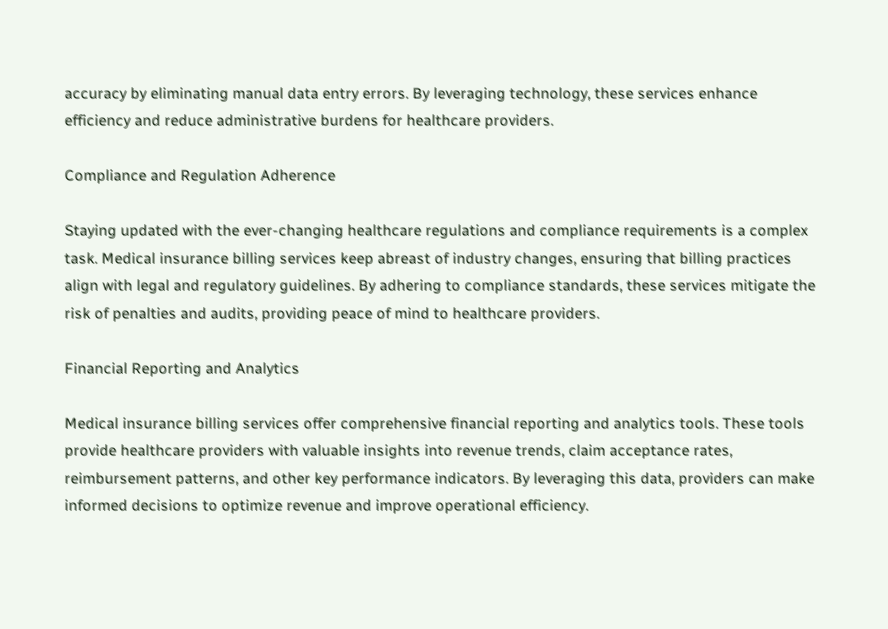accuracy by eliminating manual data entry errors. By leveraging technology, these services enhance efficiency and reduce administrative burdens for healthcare providers.

Compliance and Regulation Adherence

Staying updated with the ever-changing healthcare regulations and compliance requirements is a complex task. Medical insurance billing services keep abreast of industry changes, ensuring that billing practices align with legal and regulatory guidelines. By adhering to compliance standards, these services mitigate the risk of penalties and audits, providing peace of mind to healthcare providers.

Financial Reporting and Analytics

Medical insurance billing services offer comprehensive financial reporting and analytics tools. These tools provide healthcare providers with valuable insights into revenue trends, claim acceptance rates, reimbursement patterns, and other key performance indicators. By leveraging this data, providers can make informed decisions to optimize revenue and improve operational efficiency.